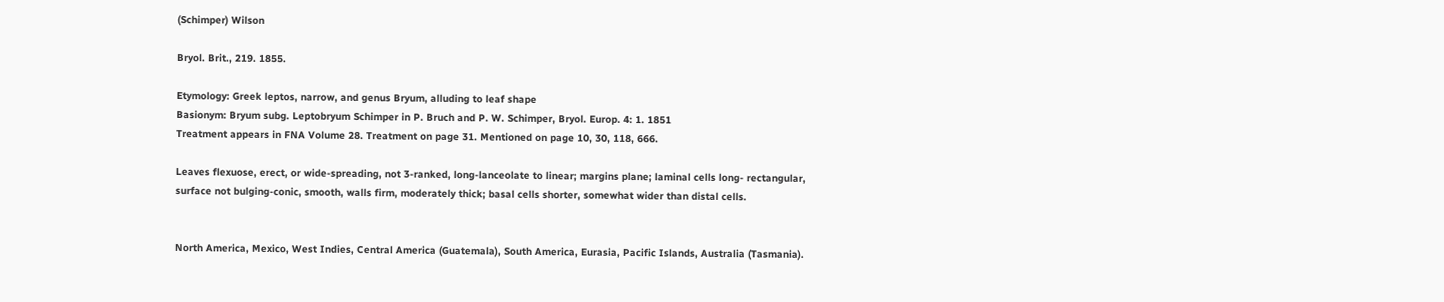(Schimper) Wilson

Bryol. Brit., 219. 1855.

Etymology: Greek leptos, narrow, and genus Bryum, alluding to leaf shape
Basionym: Bryum subg. Leptobryum Schimper in P. Bruch and P. W. Schimper, Bryol. Europ. 4: 1. 1851
Treatment appears in FNA Volume 28. Treatment on page 31. Mentioned on page 10, 30, 118, 666.

Leaves flexuose, erect, or wide-spreading, not 3-ranked, long-lanceolate to linear; margins plane; laminal cells long- rectangular, surface not bulging-conic, smooth, walls firm, moderately thick; basal cells shorter, somewhat wider than distal cells.


North America, Mexico, West Indies, Central America (Guatemala), South America, Eurasia, Pacific Islands, Australia (Tasmania).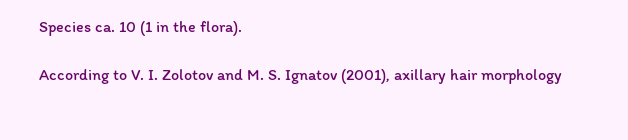Species ca. 10 (1 in the flora).

According to V. I. Zolotov and M. S. Ignatov (2001), axillary hair morphology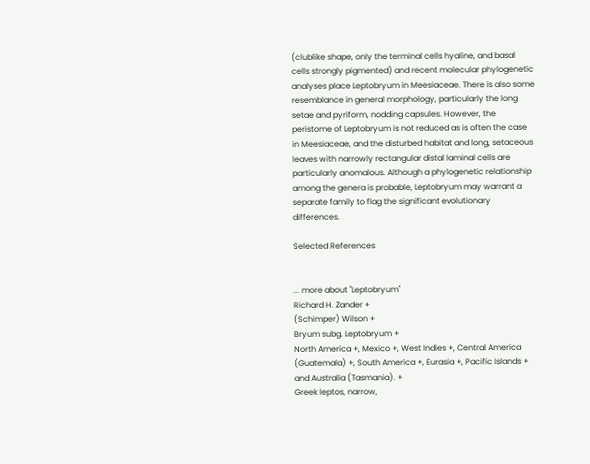(clublike shape, only the terminal cells hyaline, and basal cells strongly pigmented) and recent molecular phylogenetic analyses place Leptobryum in Meesiaceae. There is also some resemblance in general morphology, particularly the long setae and pyriform, nodding capsules. However, the peristome of Leptobryum is not reduced as is often the case in Meesiaceae, and the disturbed habitat and long, setaceous leaves with narrowly rectangular distal laminal cells are particularly anomalous. Although a phylogenetic relationship among the genera is probable, Leptobryum may warrant a separate family to flag the significant evolutionary differences.

Selected References


... more about "Leptobryum"
Richard H. Zander +
(Schimper) Wilson +
Bryum subg. Leptobryum +
North America +, Mexico +, West Indies +, Central America (Guatemala) +, South America +, Eurasia +, Pacific Islands +  and Australia (Tasmania). +
Greek leptos, narrow,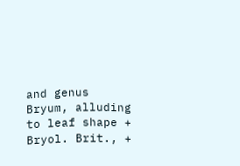and genus Bryum, alluding to leaf shape +
Bryol. Brit., +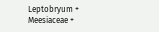Leptobryum +
Meesiaceae +